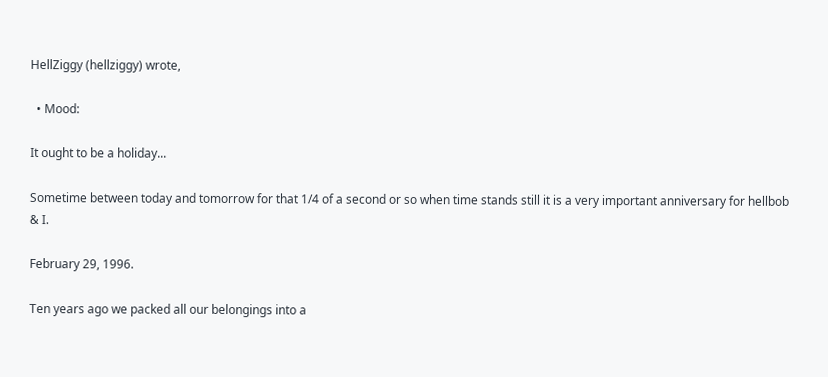HellZiggy (hellziggy) wrote,

  • Mood:

It ought to be a holiday...

Sometime between today and tomorrow for that 1/4 of a second or so when time stands still it is a very important anniversary for hellbob & I.

February 29, 1996.

Ten years ago we packed all our belongings into a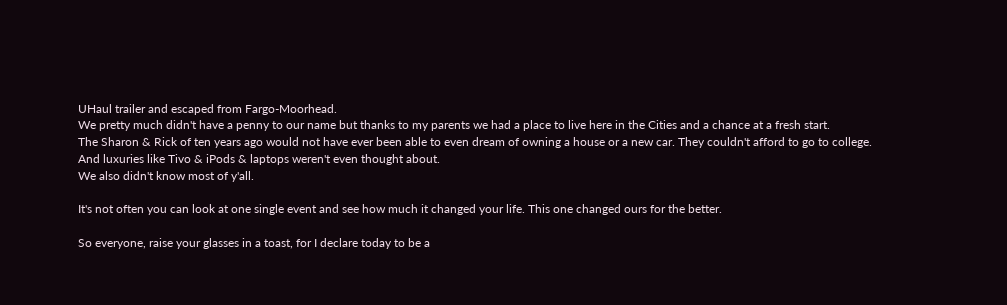UHaul trailer and escaped from Fargo-Moorhead.
We pretty much didn't have a penny to our name but thanks to my parents we had a place to live here in the Cities and a chance at a fresh start.
The Sharon & Rick of ten years ago would not have ever been able to even dream of owning a house or a new car. They couldn't afford to go to college. And luxuries like Tivo & iPods & laptops weren't even thought about.
We also didn't know most of y'all.

It's not often you can look at one single event and see how much it changed your life. This one changed ours for the better.

So everyone, raise your glasses in a toast, for I declare today to be a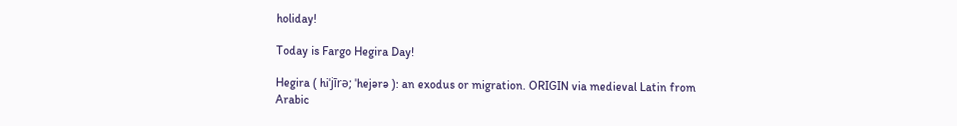holiday!

Today is Fargo Hegira Day!

Hegira ( hiˈjīrə; ˈhejərə ): an exodus or migration. ORIGIN via medieval Latin from Arabic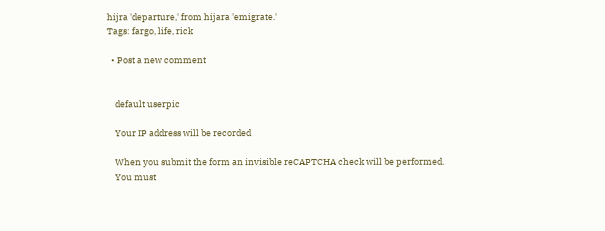hijra 'departure,' from hijara 'emigrate.'
Tags: fargo, life, rick

  • Post a new comment


    default userpic

    Your IP address will be recorded

    When you submit the form an invisible reCAPTCHA check will be performed.
    You must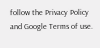follow the Privacy Policy and Google Terms of use.